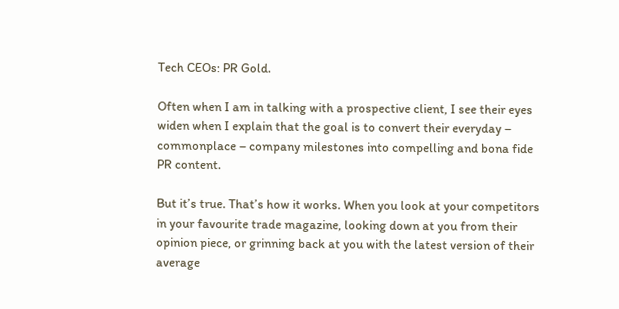Tech CEOs: PR Gold.

Often when I am in talking with a prospective client, I see their eyes widen when I explain that the goal is to convert their everyday – commonplace – company milestones into compelling and bona fide PR content.

But it’s true. That’s how it works. When you look at your competitors in your favourite trade magazine, looking down at you from their opinion piece, or grinning back at you with the latest version of their average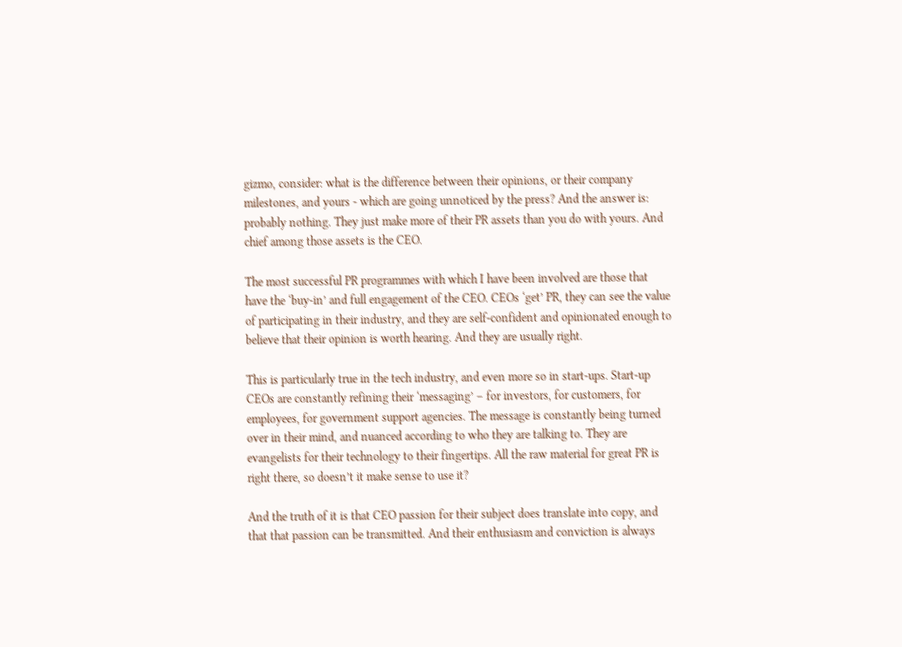gizmo, consider: what is the difference between their opinions, or their company milestones, and yours - which are going unnoticed by the press? And the answer is: probably nothing. They just make more of their PR assets than you do with yours. And chief among those assets is the CEO.

The most successful PR programmes with which I have been involved are those that have the ‘buy-in’ and full engagement of the CEO. CEOs ‘get’ PR, they can see the value of participating in their industry, and they are self-confident and opinionated enough to believe that their opinion is worth hearing. And they are usually right.

This is particularly true in the tech industry, and even more so in start-ups. Start-up CEOs are constantly refining their ‘messaging’ – for investors, for customers, for employees, for government support agencies. The message is constantly being turned over in their mind, and nuanced according to who they are talking to. They are evangelists for their technology to their fingertips. All the raw material for great PR is right there, so doesn’t it make sense to use it?

And the truth of it is that CEO passion for their subject does translate into copy, and that that passion can be transmitted. And their enthusiasm and conviction is always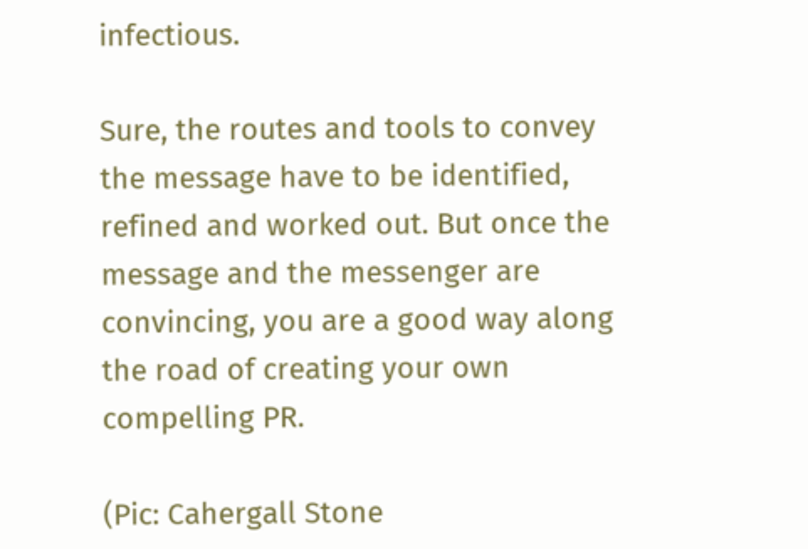infectious.

Sure, the routes and tools to convey the message have to be identified, refined and worked out. But once the message and the messenger are convincing, you are a good way along the road of creating your own compelling PR.

(Pic: Cahergall Stone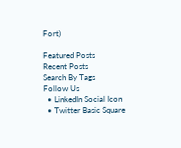Fort)

Featured Posts
Recent Posts
Search By Tags
Follow Us
  • LinkedIn Social Icon
  • Twitter Basic Square